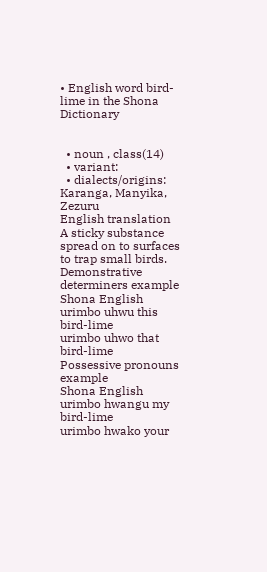• English word bird-lime in the Shona Dictionary


  • noun , class(14)
  • variant:
  • dialects/origins: Karanga, Manyika, Zezuru
English translation
A sticky substance spread on to surfaces to trap small birds.
Demonstrative determiners example
Shona English
urimbo uhwu this bird-lime
urimbo uhwo that bird-lime
Possessive pronouns example
Shona English
urimbo hwangu my bird-lime
urimbo hwako your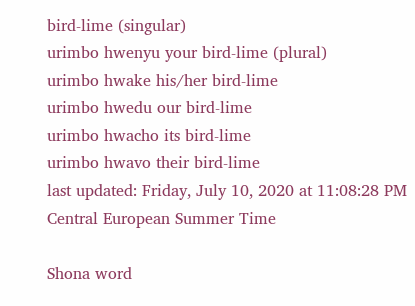bird-lime (singular)
urimbo hwenyu your bird-lime (plural)
urimbo hwake his/her bird-lime
urimbo hwedu our bird-lime
urimbo hwacho its bird-lime
urimbo hwavo their bird-lime
last updated: Friday, July 10, 2020 at 11:08:28 PM Central European Summer Time

Shona word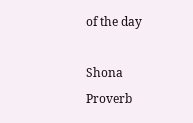of the day

Shona Proverb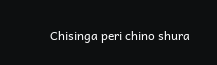Chisinga peri chino shura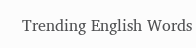Trending English Words